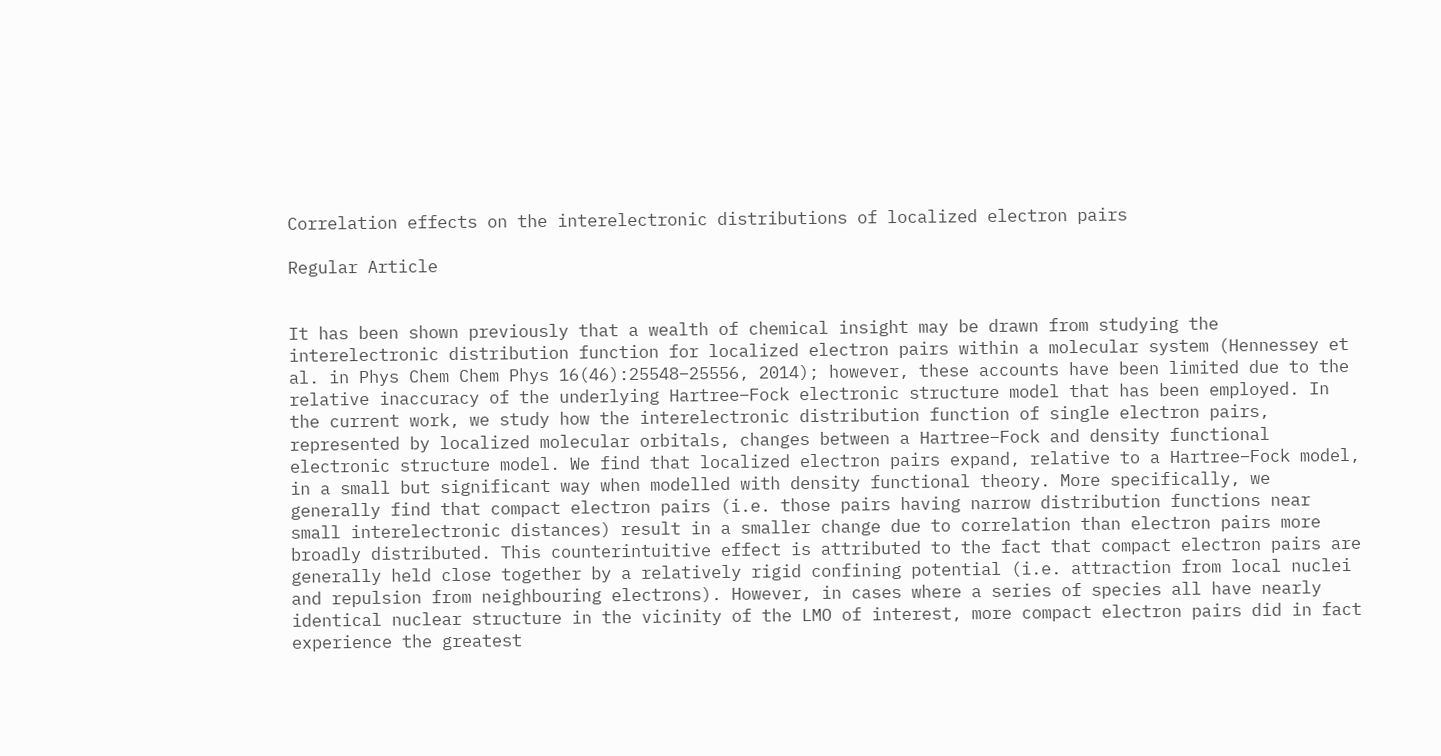Correlation effects on the interelectronic distributions of localized electron pairs

Regular Article


It has been shown previously that a wealth of chemical insight may be drawn from studying the interelectronic distribution function for localized electron pairs within a molecular system (Hennessey et al. in Phys Chem Chem Phys 16(46):25548–25556, 2014); however, these accounts have been limited due to the relative inaccuracy of the underlying Hartree–Fock electronic structure model that has been employed. In the current work, we study how the interelectronic distribution function of single electron pairs, represented by localized molecular orbitals, changes between a Hartree–Fock and density functional electronic structure model. We find that localized electron pairs expand, relative to a Hartree–Fock model, in a small but significant way when modelled with density functional theory. More specifically, we generally find that compact electron pairs (i.e. those pairs having narrow distribution functions near small interelectronic distances) result in a smaller change due to correlation than electron pairs more broadly distributed. This counterintuitive effect is attributed to the fact that compact electron pairs are generally held close together by a relatively rigid confining potential (i.e. attraction from local nuclei and repulsion from neighbouring electrons). However, in cases where a series of species all have nearly identical nuclear structure in the vicinity of the LMO of interest, more compact electron pairs did in fact experience the greatest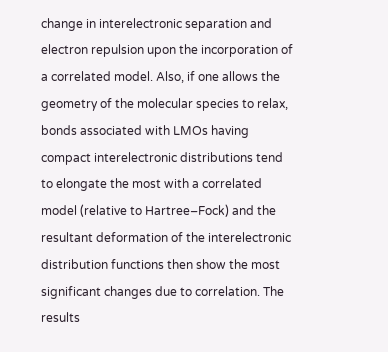change in interelectronic separation and electron repulsion upon the incorporation of a correlated model. Also, if one allows the geometry of the molecular species to relax, bonds associated with LMOs having compact interelectronic distributions tend to elongate the most with a correlated model (relative to Hartree–Fock) and the resultant deformation of the interelectronic distribution functions then show the most significant changes due to correlation. The results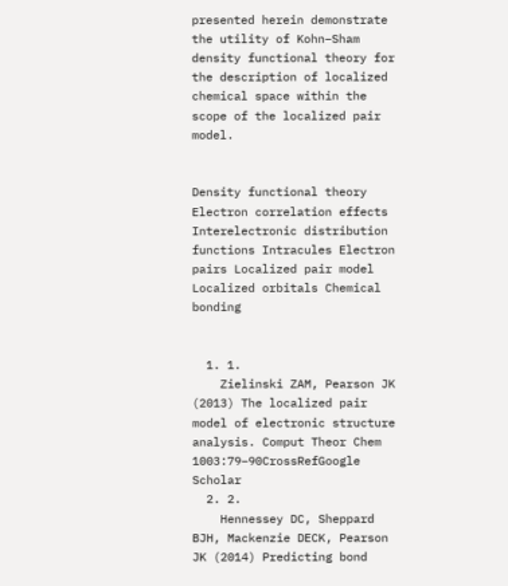presented herein demonstrate the utility of Kohn–Sham density functional theory for the description of localized chemical space within the scope of the localized pair model.


Density functional theory Electron correlation effects Interelectronic distribution functions Intracules Electron pairs Localized pair model Localized orbitals Chemical bonding


  1. 1.
    Zielinski ZAM, Pearson JK (2013) The localized pair model of electronic structure analysis. Comput Theor Chem 1003:79–90CrossRefGoogle Scholar
  2. 2.
    Hennessey DC, Sheppard BJH, Mackenzie DECK, Pearson JK (2014) Predicting bond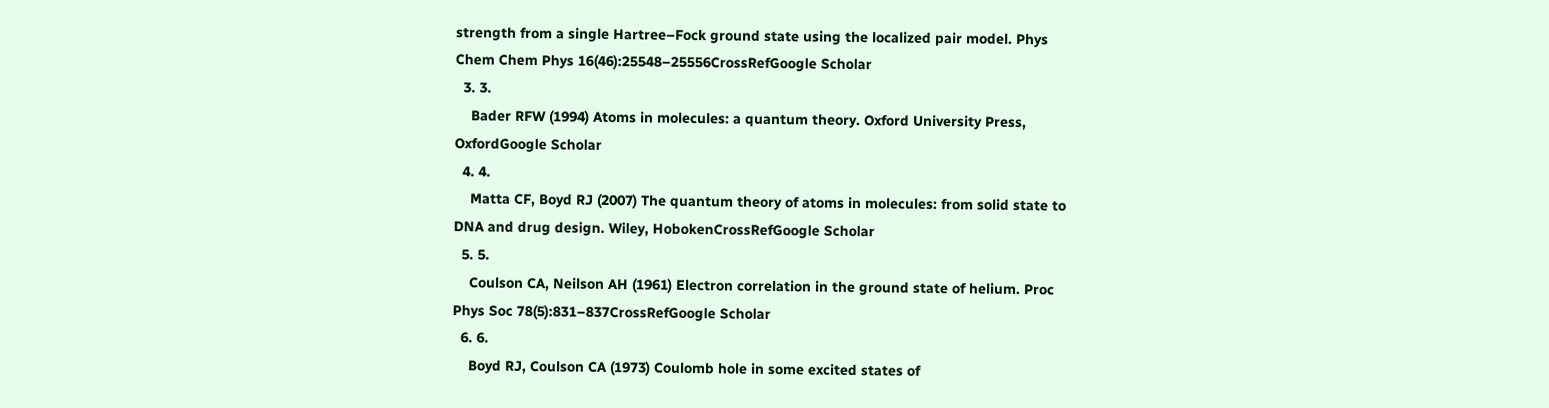strength from a single Hartree–Fock ground state using the localized pair model. Phys Chem Chem Phys 16(46):25548–25556CrossRefGoogle Scholar
  3. 3.
    Bader RFW (1994) Atoms in molecules: a quantum theory. Oxford University Press, OxfordGoogle Scholar
  4. 4.
    Matta CF, Boyd RJ (2007) The quantum theory of atoms in molecules: from solid state to DNA and drug design. Wiley, HobokenCrossRefGoogle Scholar
  5. 5.
    Coulson CA, Neilson AH (1961) Electron correlation in the ground state of helium. Proc Phys Soc 78(5):831–837CrossRefGoogle Scholar
  6. 6.
    Boyd RJ, Coulson CA (1973) Coulomb hole in some excited states of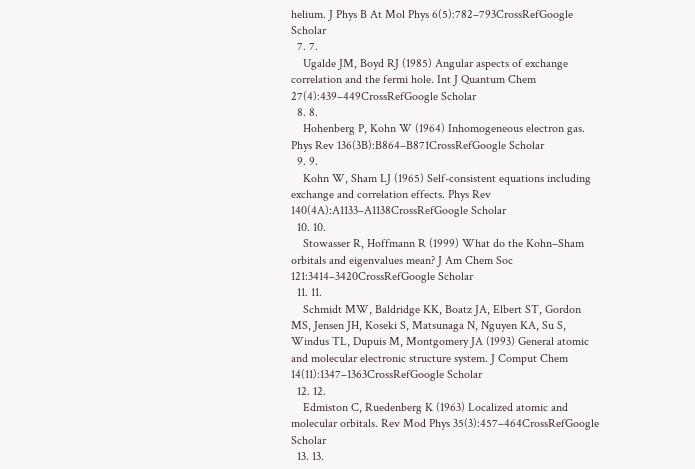helium. J Phys B At Mol Phys 6(5):782–793CrossRefGoogle Scholar
  7. 7.
    Ugalde JM, Boyd RJ (1985) Angular aspects of exchange correlation and the fermi hole. Int J Quantum Chem 27(4):439–449CrossRefGoogle Scholar
  8. 8.
    Hohenberg P, Kohn W (1964) Inhomogeneous electron gas. Phys Rev 136(3B):B864–B871CrossRefGoogle Scholar
  9. 9.
    Kohn W, Sham LJ (1965) Self-consistent equations including exchange and correlation effects. Phys Rev 140(4A):A1133–A1138CrossRefGoogle Scholar
  10. 10.
    Stowasser R, Hoffmann R (1999) What do the Kohn–Sham orbitals and eigenvalues mean? J Am Chem Soc 121:3414–3420CrossRefGoogle Scholar
  11. 11.
    Schmidt MW, Baldridge KK, Boatz JA, Elbert ST, Gordon MS, Jensen JH, Koseki S, Matsunaga N, Nguyen KA, Su S, Windus TL, Dupuis M, Montgomery JA (1993) General atomic and molecular electronic structure system. J Comput Chem 14(11):1347–1363CrossRefGoogle Scholar
  12. 12.
    Edmiston C, Ruedenberg K (1963) Localized atomic and molecular orbitals. Rev Mod Phys 35(3):457–464CrossRefGoogle Scholar
  13. 13.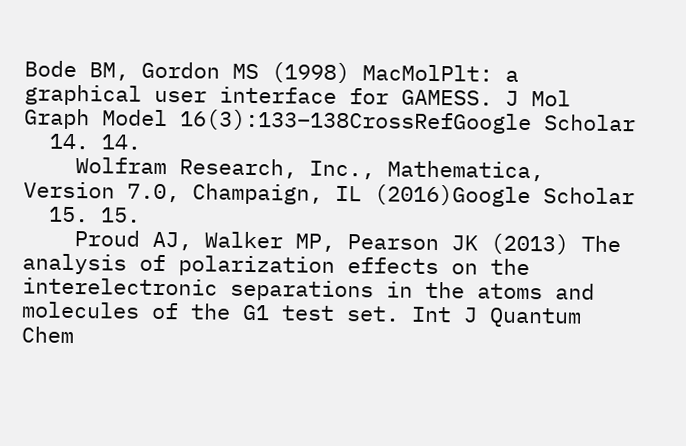Bode BM, Gordon MS (1998) MacMolPlt: a graphical user interface for GAMESS. J Mol Graph Model 16(3):133–138CrossRefGoogle Scholar
  14. 14.
    Wolfram Research, Inc., Mathematica, Version 7.0, Champaign, IL (2016)Google Scholar
  15. 15.
    Proud AJ, Walker MP, Pearson JK (2013) The analysis of polarization effects on the interelectronic separations in the atoms and molecules of the G1 test set. Int J Quantum Chem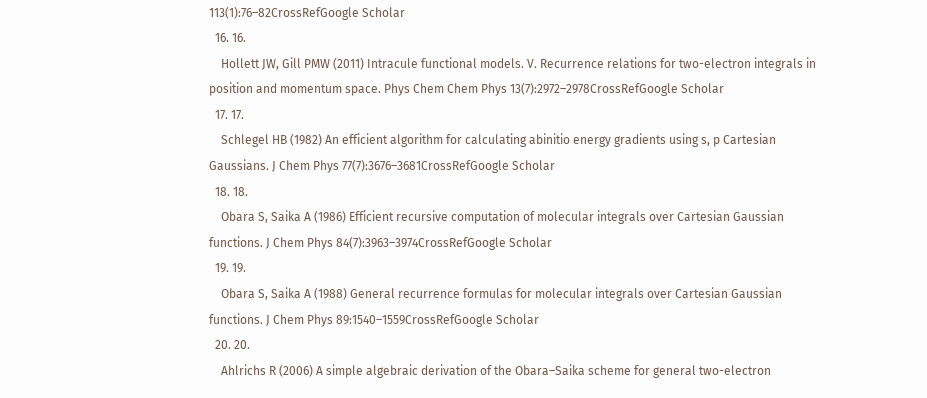113(1):76–82CrossRefGoogle Scholar
  16. 16.
    Hollett JW, Gill PMW (2011) Intracule functional models. V. Recurrence relations for two-electron integrals in position and momentum space. Phys Chem Chem Phys 13(7):2972–2978CrossRefGoogle Scholar
  17. 17.
    Schlegel HB (1982) An efficient algorithm for calculating abinitio energy gradients using s, p Cartesian Gaussians. J Chem Phys 77(7):3676–3681CrossRefGoogle Scholar
  18. 18.
    Obara S, Saika A (1986) Efficient recursive computation of molecular integrals over Cartesian Gaussian functions. J Chem Phys 84(7):3963–3974CrossRefGoogle Scholar
  19. 19.
    Obara S, Saika A (1988) General recurrence formulas for molecular integrals over Cartesian Gaussian functions. J Chem Phys 89:1540–1559CrossRefGoogle Scholar
  20. 20.
    Ahlrichs R (2006) A simple algebraic derivation of the Obara–Saika scheme for general two-electron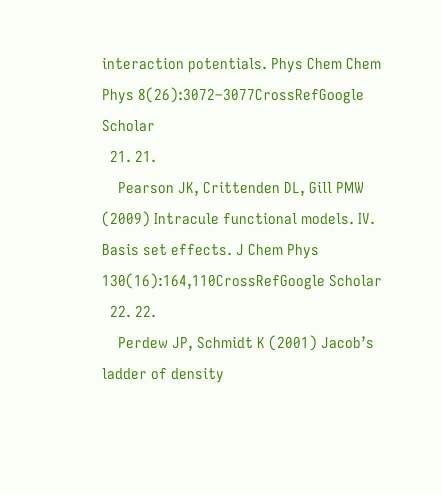interaction potentials. Phys Chem Chem Phys 8(26):3072–3077CrossRefGoogle Scholar
  21. 21.
    Pearson JK, Crittenden DL, Gill PMW (2009) Intracule functional models. IV. Basis set effects. J Chem Phys 130(16):164,110CrossRefGoogle Scholar
  22. 22.
    Perdew JP, Schmidt K (2001) Jacob’s ladder of density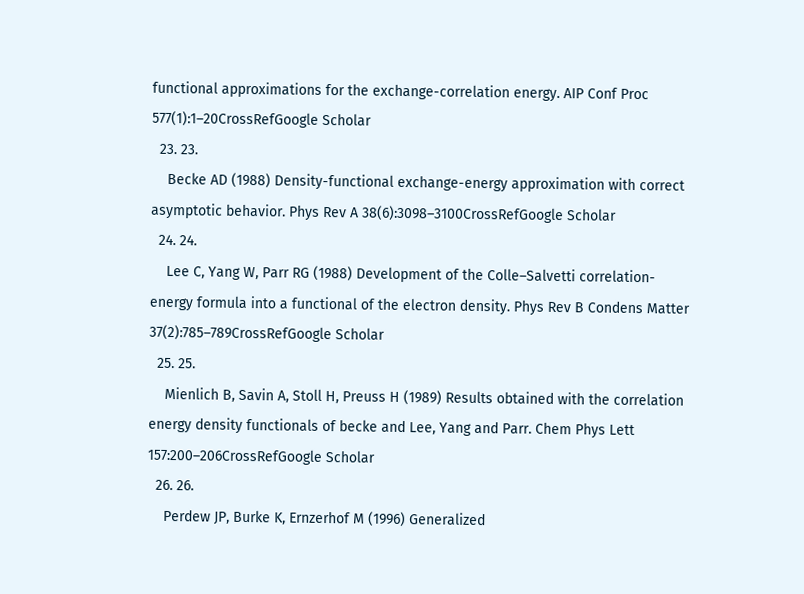functional approximations for the exchange-correlation energy. AIP Conf Proc 577(1):1–20CrossRefGoogle Scholar
  23. 23.
    Becke AD (1988) Density-functional exchange-energy approximation with correct asymptotic behavior. Phys Rev A 38(6):3098–3100CrossRefGoogle Scholar
  24. 24.
    Lee C, Yang W, Parr RG (1988) Development of the Colle–Salvetti correlation-energy formula into a functional of the electron density. Phys Rev B Condens Matter 37(2):785–789CrossRefGoogle Scholar
  25. 25.
    Mienlich B, Savin A, Stoll H, Preuss H (1989) Results obtained with the correlation energy density functionals of becke and Lee, Yang and Parr. Chem Phys Lett 157:200–206CrossRefGoogle Scholar
  26. 26.
    Perdew JP, Burke K, Ernzerhof M (1996) Generalized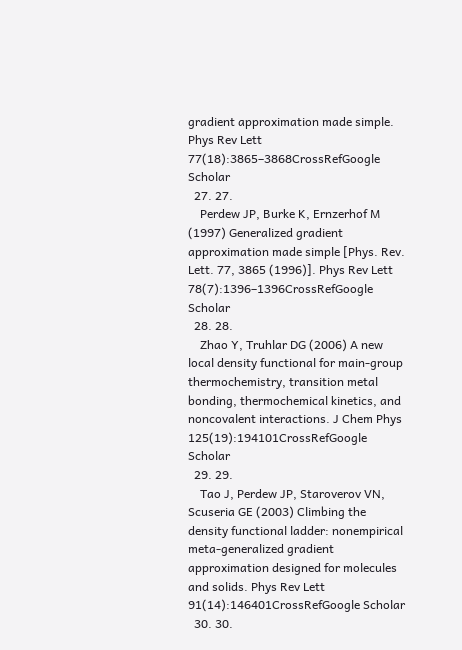gradient approximation made simple. Phys Rev Lett 77(18):3865–3868CrossRefGoogle Scholar
  27. 27.
    Perdew JP, Burke K, Ernzerhof M (1997) Generalized gradient approximation made simple [Phys. Rev. Lett. 77, 3865 (1996)]. Phys Rev Lett 78(7):1396–1396CrossRefGoogle Scholar
  28. 28.
    Zhao Y, Truhlar DG (2006) A new local density functional for main-group thermochemistry, transition metal bonding, thermochemical kinetics, and noncovalent interactions. J Chem Phys 125(19):194101CrossRefGoogle Scholar
  29. 29.
    Tao J, Perdew JP, Staroverov VN, Scuseria GE (2003) Climbing the density functional ladder: nonempirical meta-generalized gradient approximation designed for molecules and solids. Phys Rev Lett 91(14):146401CrossRefGoogle Scholar
  30. 30.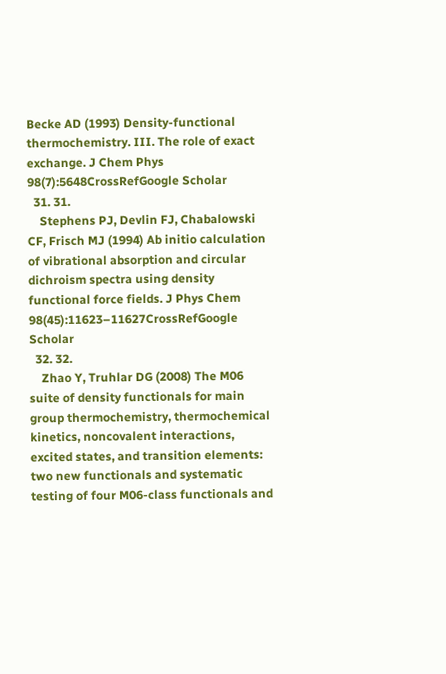Becke AD (1993) Density-functional thermochemistry. III. The role of exact exchange. J Chem Phys 98(7):5648CrossRefGoogle Scholar
  31. 31.
    Stephens PJ, Devlin FJ, Chabalowski CF, Frisch MJ (1994) Ab initio calculation of vibrational absorption and circular dichroism spectra using density functional force fields. J Phys Chem 98(45):11623–11627CrossRefGoogle Scholar
  32. 32.
    Zhao Y, Truhlar DG (2008) The M06 suite of density functionals for main group thermochemistry, thermochemical kinetics, noncovalent interactions, excited states, and transition elements: two new functionals and systematic testing of four M06-class functionals and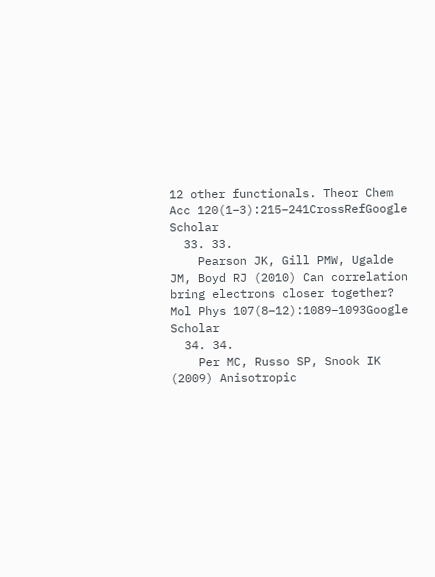12 other functionals. Theor Chem Acc 120(1–3):215–241CrossRefGoogle Scholar
  33. 33.
    Pearson JK, Gill PMW, Ugalde JM, Boyd RJ (2010) Can correlation bring electrons closer together? Mol Phys 107(8–12):1089–1093Google Scholar
  34. 34.
    Per MC, Russo SP, Snook IK (2009) Anisotropic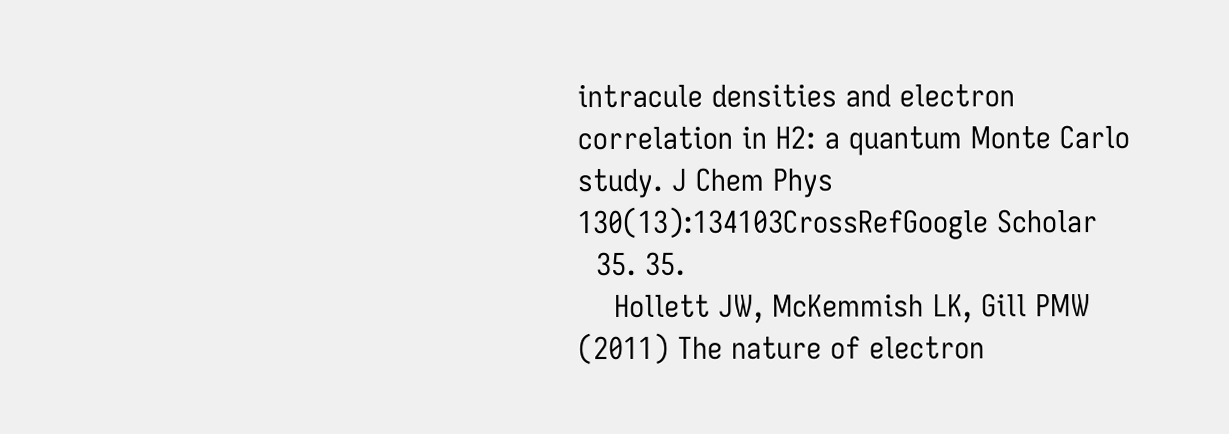intracule densities and electron correlation in H2: a quantum Monte Carlo study. J Chem Phys 130(13):134103CrossRefGoogle Scholar
  35. 35.
    Hollett JW, McKemmish LK, Gill PMW (2011) The nature of electron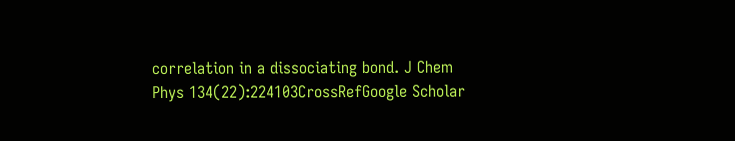correlation in a dissociating bond. J Chem Phys 134(22):224103CrossRefGoogle Scholar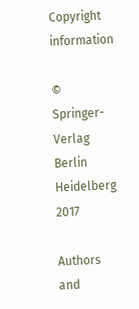Copyright information

© Springer-Verlag Berlin Heidelberg 2017

Authors and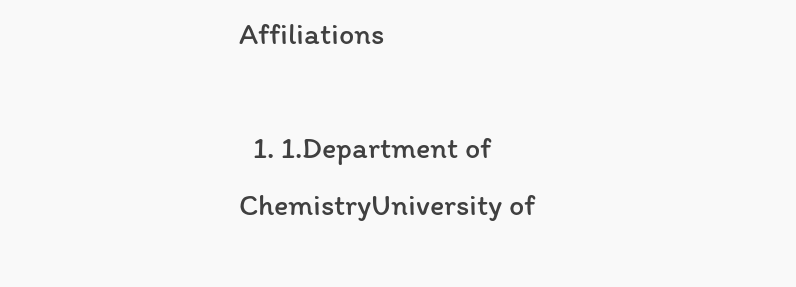Affiliations

  1. 1.Department of ChemistryUniversity of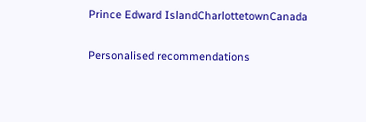Prince Edward IslandCharlottetownCanada

Personalised recommendations